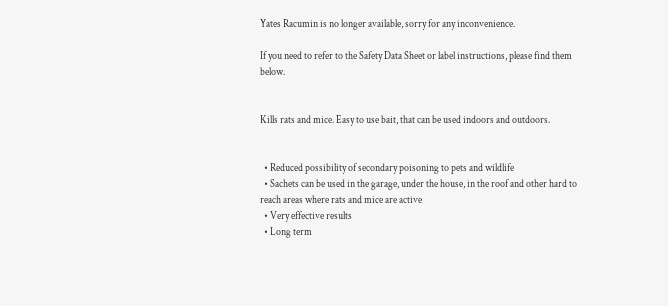Yates Racumin is no longer available, sorry for any inconvenience.

If you need to refer to the Safety Data Sheet or label instructions, please find them below.


Kills rats and mice. Easy to use bait, that can be used indoors and outdoors.


  • Reduced possibility of secondary poisoning to pets and wildlife
  • Sachets can be used in the garage, under the house, in the roof and other hard to reach areas where rats and mice are active
  • Very effective results
  • Long term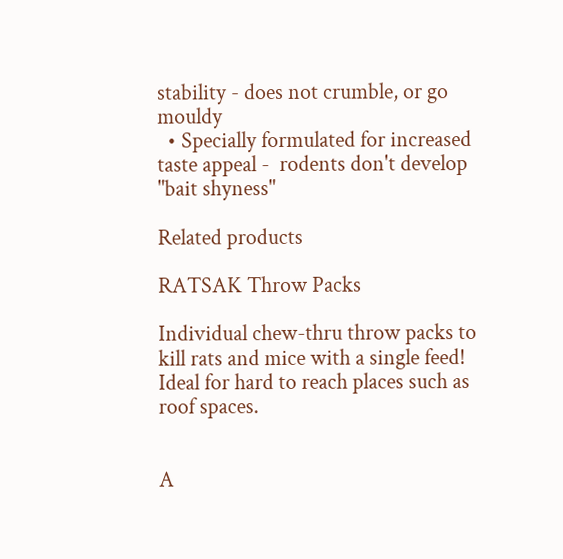stability - does not crumble, or go mouldy
  • Specially formulated for increased taste appeal -  rodents don't develop "bait shyness"

Related products

RATSAK Throw Packs

Individual chew-thru throw packs to kill rats and mice with a single feed! Ideal for hard to reach places such as roof spaces.


A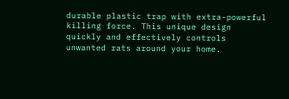durable plastic trap with extra-powerful killing force. This unique design quickly and effectively controls unwanted rats around your home.